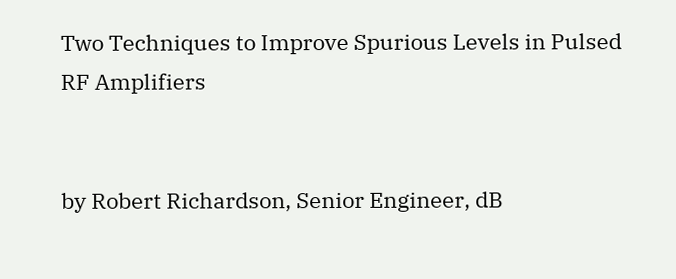Two Techniques to Improve Spurious Levels in Pulsed RF Amplifiers


by Robert Richardson, Senior Engineer, dB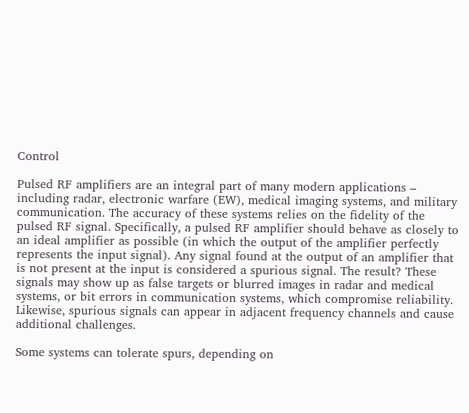Control

Pulsed RF amplifiers are an integral part of many modern applications – including radar, electronic warfare (EW), medical imaging systems, and military communication. The accuracy of these systems relies on the fidelity of the pulsed RF signal. Specifically, a pulsed RF amplifier should behave as closely to an ideal amplifier as possible (in which the output of the amplifier perfectly represents the input signal). Any signal found at the output of an amplifier that is not present at the input is considered a spurious signal. The result? These signals may show up as false targets or blurred images in radar and medical systems, or bit errors in communication systems, which compromise reliability. Likewise, spurious signals can appear in adjacent frequency channels and cause additional challenges.

Some systems can tolerate spurs, depending on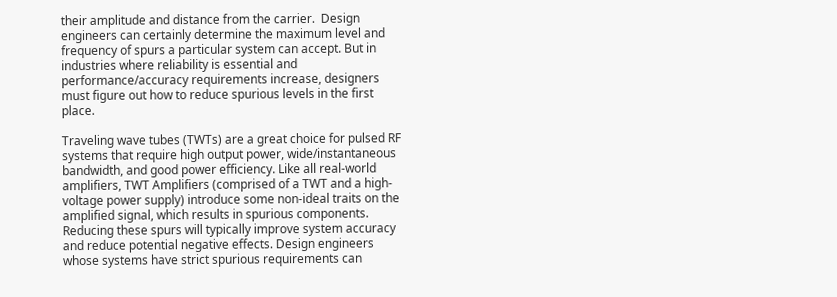their amplitude and distance from the carrier.  Design engineers can certainly determine the maximum level and frequency of spurs a particular system can accept. But in industries where reliability is essential and performance/accuracy requirements increase, designers must figure out how to reduce spurious levels in the first place.

Traveling wave tubes (TWTs) are a great choice for pulsed RF systems that require high output power, wide/instantaneous bandwidth, and good power efficiency. Like all real-world amplifiers, TWT Amplifiers (comprised of a TWT and a high-voltage power supply) introduce some non-ideal traits on the amplified signal, which results in spurious components. Reducing these spurs will typically improve system accuracy and reduce potential negative effects. Design engineers whose systems have strict spurious requirements can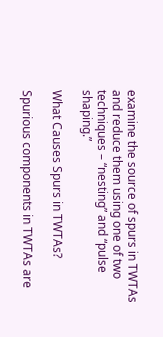examine the source of spurs in TWTAs and reduce them using one of two techniques – “nesting” and “pulse shaping.”

What Causes Spurs in TWTAs?

Spurious components in TWTAs are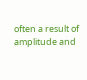often a result of amplitude and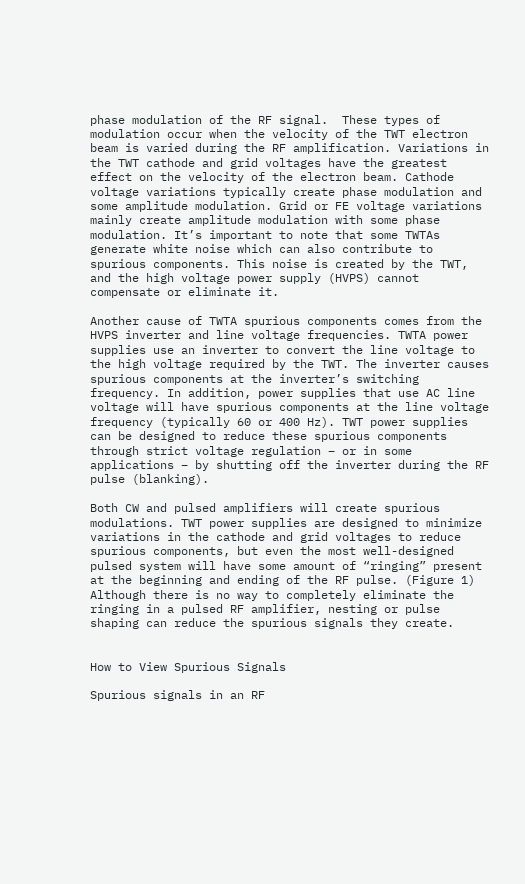phase modulation of the RF signal.  These types of modulation occur when the velocity of the TWT electron beam is varied during the RF amplification. Variations in the TWT cathode and grid voltages have the greatest effect on the velocity of the electron beam. Cathode voltage variations typically create phase modulation and some amplitude modulation. Grid or FE voltage variations mainly create amplitude modulation with some phase modulation. It’s important to note that some TWTAs generate white noise which can also contribute to spurious components. This noise is created by the TWT, and the high voltage power supply (HVPS) cannot compensate or eliminate it.

Another cause of TWTA spurious components comes from the HVPS inverter and line voltage frequencies. TWTA power supplies use an inverter to convert the line voltage to the high voltage required by the TWT. The inverter causes spurious components at the inverter’s switching frequency. In addition, power supplies that use AC line voltage will have spurious components at the line voltage frequency (typically 60 or 400 Hz). TWT power supplies can be designed to reduce these spurious components through strict voltage regulation – or in some applications – by shutting off the inverter during the RF pulse (blanking).

Both CW and pulsed amplifiers will create spurious modulations. TWT power supplies are designed to minimize variations in the cathode and grid voltages to reduce spurious components, but even the most well-designed pulsed system will have some amount of “ringing” present at the beginning and ending of the RF pulse. (Figure 1) Although there is no way to completely eliminate the ringing in a pulsed RF amplifier, nesting or pulse shaping can reduce the spurious signals they create.


How to View Spurious Signals

Spurious signals in an RF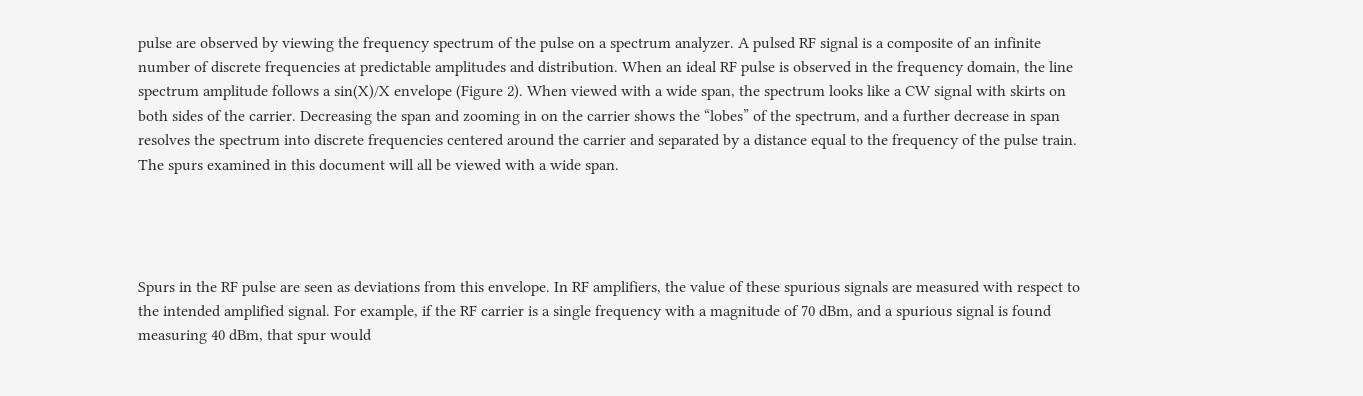pulse are observed by viewing the frequency spectrum of the pulse on a spectrum analyzer. A pulsed RF signal is a composite of an infinite number of discrete frequencies at predictable amplitudes and distribution. When an ideal RF pulse is observed in the frequency domain, the line spectrum amplitude follows a sin(X)/X envelope (Figure 2). When viewed with a wide span, the spectrum looks like a CW signal with skirts on both sides of the carrier. Decreasing the span and zooming in on the carrier shows the “lobes” of the spectrum, and a further decrease in span resolves the spectrum into discrete frequencies centered around the carrier and separated by a distance equal to the frequency of the pulse train. The spurs examined in this document will all be viewed with a wide span.




Spurs in the RF pulse are seen as deviations from this envelope. In RF amplifiers, the value of these spurious signals are measured with respect to the intended amplified signal. For example, if the RF carrier is a single frequency with a magnitude of 70 dBm, and a spurious signal is found measuring 40 dBm, that spur would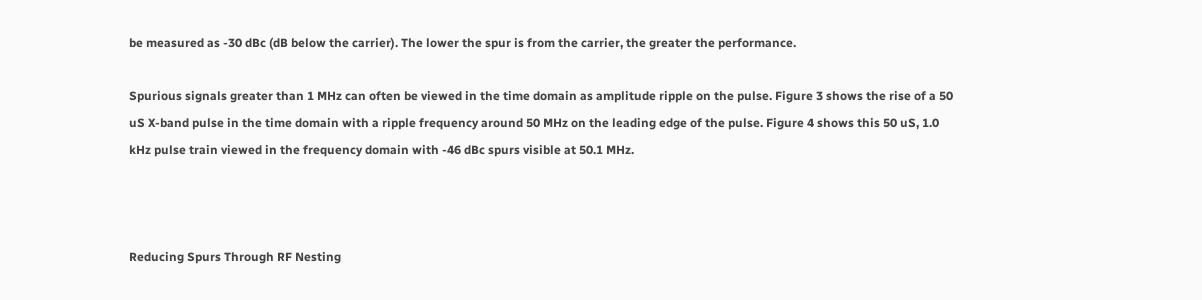be measured as -30 dBc (dB below the carrier). The lower the spur is from the carrier, the greater the performance.

Spurious signals greater than 1 MHz can often be viewed in the time domain as amplitude ripple on the pulse. Figure 3 shows the rise of a 50 uS X-band pulse in the time domain with a ripple frequency around 50 MHz on the leading edge of the pulse. Figure 4 shows this 50 uS, 1.0 kHz pulse train viewed in the frequency domain with -46 dBc spurs visible at 50.1 MHz.



Reducing Spurs Through RF Nesting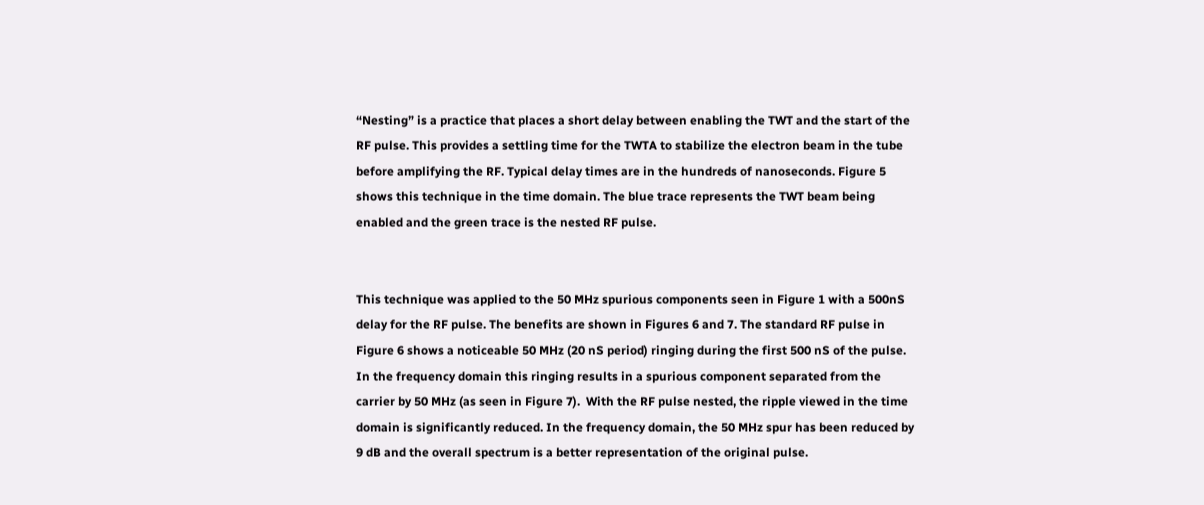“Nesting” is a practice that places a short delay between enabling the TWT and the start of the RF pulse. This provides a settling time for the TWTA to stabilize the electron beam in the tube before amplifying the RF. Typical delay times are in the hundreds of nanoseconds. Figure 5 shows this technique in the time domain. The blue trace represents the TWT beam being enabled and the green trace is the nested RF pulse.


This technique was applied to the 50 MHz spurious components seen in Figure 1 with a 500nS delay for the RF pulse. The benefits are shown in Figures 6 and 7. The standard RF pulse in Figure 6 shows a noticeable 50 MHz (20 nS period) ringing during the first 500 nS of the pulse. In the frequency domain this ringing results in a spurious component separated from the carrier by 50 MHz (as seen in Figure 7).  With the RF pulse nested, the ripple viewed in the time domain is significantly reduced. In the frequency domain, the 50 MHz spur has been reduced by 9 dB and the overall spectrum is a better representation of the original pulse.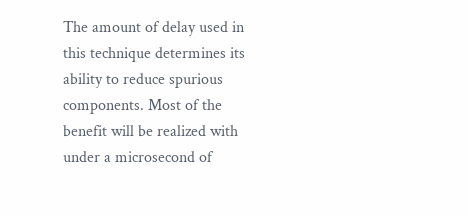The amount of delay used in this technique determines its ability to reduce spurious components. Most of the benefit will be realized with under a microsecond of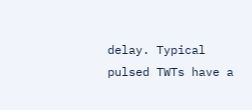delay. Typical pulsed TWTs have a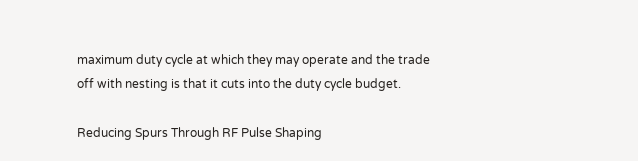maximum duty cycle at which they may operate and the trade off with nesting is that it cuts into the duty cycle budget.

Reducing Spurs Through RF Pulse Shaping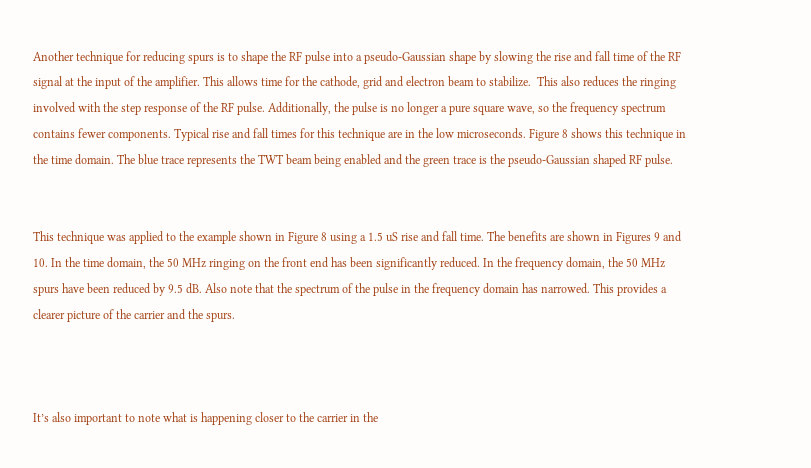Another technique for reducing spurs is to shape the RF pulse into a pseudo-Gaussian shape by slowing the rise and fall time of the RF signal at the input of the amplifier. This allows time for the cathode, grid and electron beam to stabilize.  This also reduces the ringing involved with the step response of the RF pulse. Additionally, the pulse is no longer a pure square wave, so the frequency spectrum contains fewer components. Typical rise and fall times for this technique are in the low microseconds. Figure 8 shows this technique in the time domain. The blue trace represents the TWT beam being enabled and the green trace is the pseudo-Gaussian shaped RF pulse.


This technique was applied to the example shown in Figure 8 using a 1.5 uS rise and fall time. The benefits are shown in Figures 9 and 10. In the time domain, the 50 MHz ringing on the front end has been significantly reduced. In the frequency domain, the 50 MHz spurs have been reduced by 9.5 dB. Also note that the spectrum of the pulse in the frequency domain has narrowed. This provides a clearer picture of the carrier and the spurs.



It’s also important to note what is happening closer to the carrier in the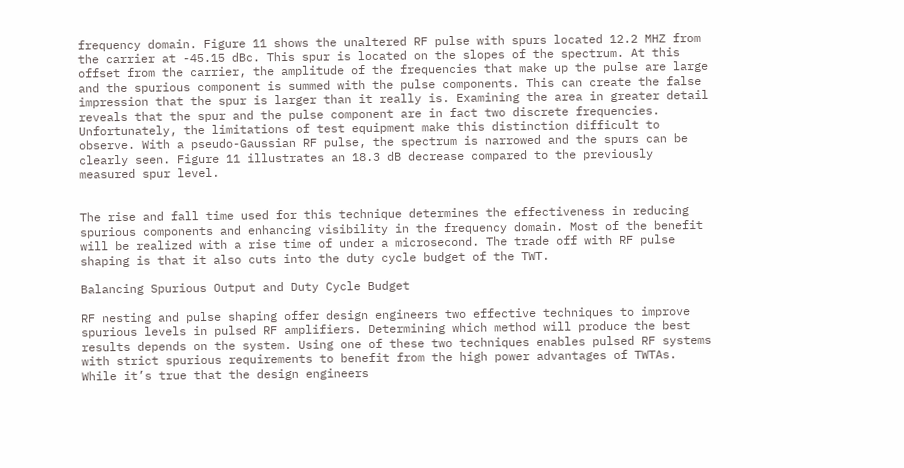frequency domain. Figure 11 shows the unaltered RF pulse with spurs located 12.2 MHZ from the carrier at -45.15 dBc. This spur is located on the slopes of the spectrum. At this offset from the carrier, the amplitude of the frequencies that make up the pulse are large and the spurious component is summed with the pulse components. This can create the false impression that the spur is larger than it really is. Examining the area in greater detail reveals that the spur and the pulse component are in fact two discrete frequencies. Unfortunately, the limitations of test equipment make this distinction difficult to observe. With a pseudo-Gaussian RF pulse, the spectrum is narrowed and the spurs can be clearly seen. Figure 11 illustrates an 18.3 dB decrease compared to the previously measured spur level.


The rise and fall time used for this technique determines the effectiveness in reducing spurious components and enhancing visibility in the frequency domain. Most of the benefit will be realized with a rise time of under a microsecond. The trade off with RF pulse shaping is that it also cuts into the duty cycle budget of the TWT.

Balancing Spurious Output and Duty Cycle Budget

RF nesting and pulse shaping offer design engineers two effective techniques to improve spurious levels in pulsed RF amplifiers. Determining which method will produce the best results depends on the system. Using one of these two techniques enables pulsed RF systems with strict spurious requirements to benefit from the high power advantages of TWTAs. While it’s true that the design engineers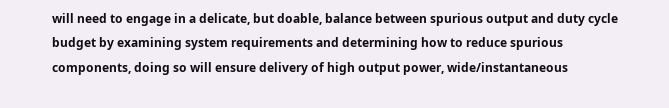will need to engage in a delicate, but doable, balance between spurious output and duty cycle budget by examining system requirements and determining how to reduce spurious components, doing so will ensure delivery of high output power, wide/instantaneous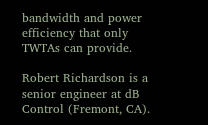bandwidth and power efficiency that only TWTAs can provide.

Robert Richardson is a senior engineer at dB Control (Fremont, CA).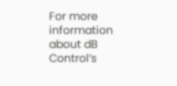For more information about dB Control’s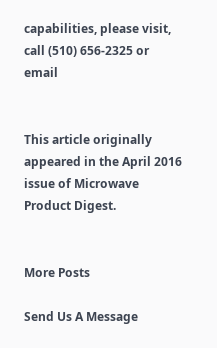capabilities, please visit, call (510) 656-2325 or email


This article originally appeared in the April 2016 issue of Microwave Product Digest.


More Posts

Send Us A Message